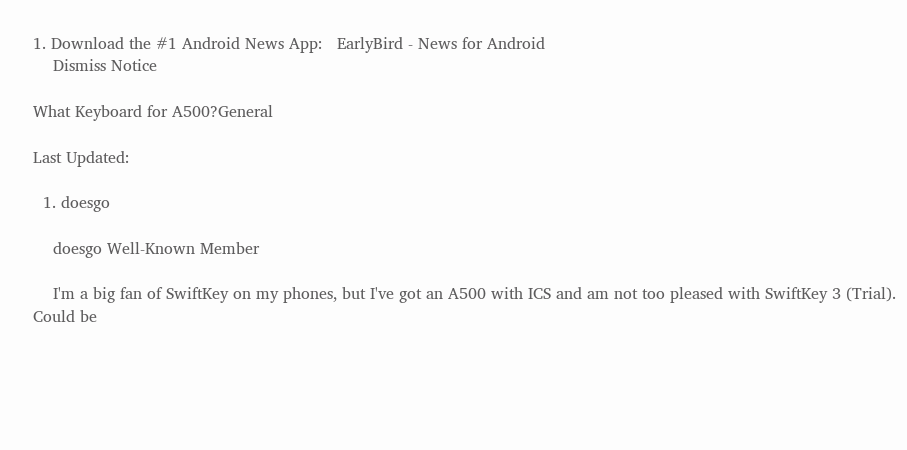1. Download the #1 Android News App:   EarlyBird - News for Android
    Dismiss Notice

What Keyboard for A500?General

Last Updated:

  1. doesgo

    doesgo Well-Known Member

    I'm a big fan of SwiftKey on my phones, but I've got an A500 with ICS and am not too pleased with SwiftKey 3 (Trial). Could be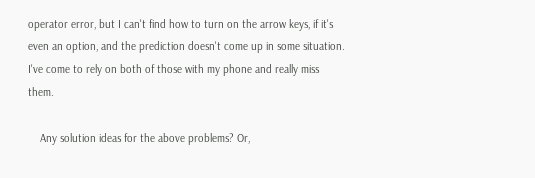operator error, but I can't find how to turn on the arrow keys, if it's even an option, and the prediction doesn't come up in some situation. I've come to rely on both of those with my phone and really miss them.

    Any solution ideas for the above problems? Or,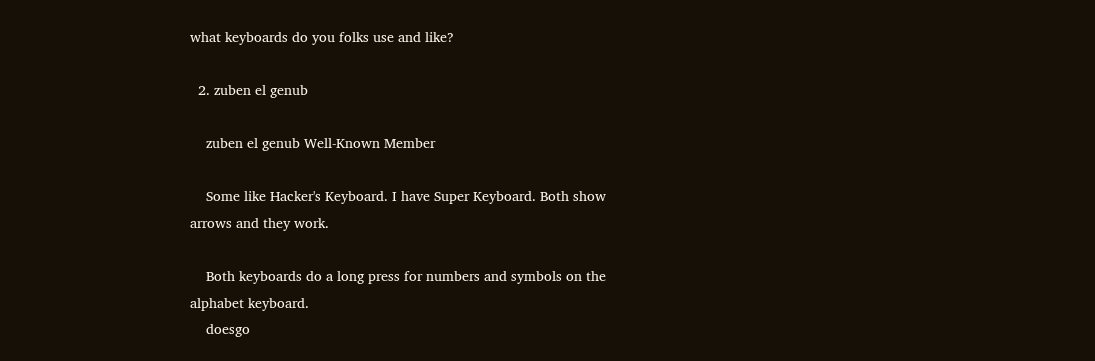what keyboards do you folks use and like?

  2. zuben el genub

    zuben el genub Well-Known Member

    Some like Hacker's Keyboard. I have Super Keyboard. Both show arrows and they work.

    Both keyboards do a long press for numbers and symbols on the alphabet keyboard.
    doesgo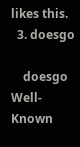likes this.
  3. doesgo

    doesgo Well-Known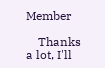Member

    Thanks a lot, I'll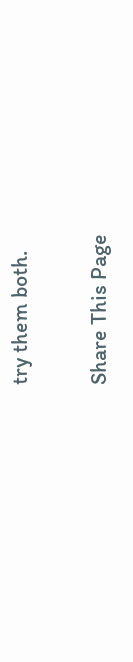try them both.

Share This Page